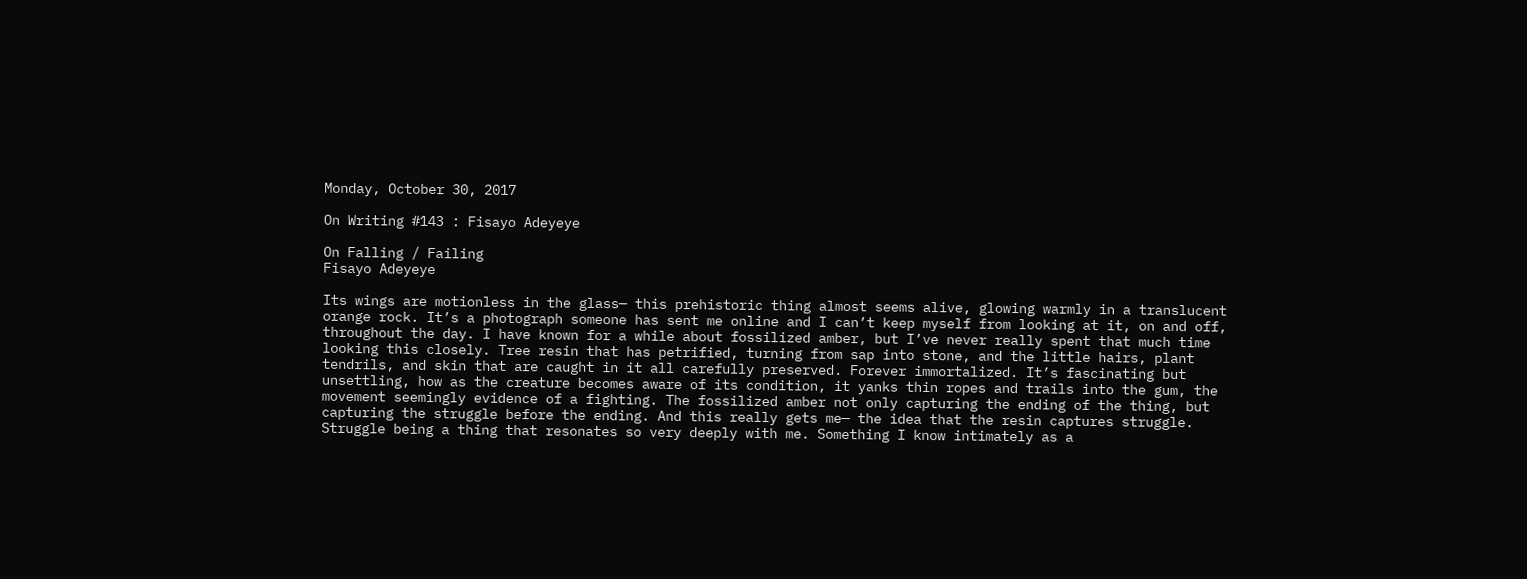Monday, October 30, 2017

On Writing #143 : Fisayo Adeyeye

On Falling / Failing
Fisayo Adeyeye

Its wings are motionless in the glass— this prehistoric thing almost seems alive, glowing warmly in a translucent orange rock. It’s a photograph someone has sent me online and I can’t keep myself from looking at it, on and off, throughout the day. I have known for a while about fossilized amber, but I’ve never really spent that much time looking this closely. Tree resin that has petrified, turning from sap into stone, and the little hairs, plant tendrils, and skin that are caught in it all carefully preserved. Forever immortalized. It’s fascinating but unsettling, how as the creature becomes aware of its condition, it yanks thin ropes and trails into the gum, the movement seemingly evidence of a fighting. The fossilized amber not only capturing the ending of the thing, but capturing the struggle before the ending. And this really gets me— the idea that the resin captures struggle. Struggle being a thing that resonates so very deeply with me. Something I know intimately as a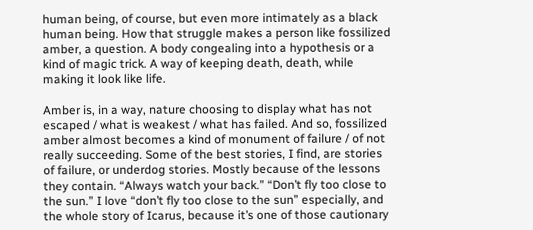human being, of course, but even more intimately as a black human being. How that struggle makes a person like fossilized amber, a question. A body congealing into a hypothesis or a kind of magic trick. A way of keeping death, death, while making it look like life.

Amber is, in a way, nature choosing to display what has not escaped / what is weakest / what has failed. And so, fossilized amber almost becomes a kind of monument of failure / of not really succeeding. Some of the best stories, I find, are stories of failure, or underdog stories. Mostly because of the lessons they contain. “Always watch your back.” “Don’t fly too close to the sun.” I love “don’t fly too close to the sun” especially, and the whole story of Icarus, because it’s one of those cautionary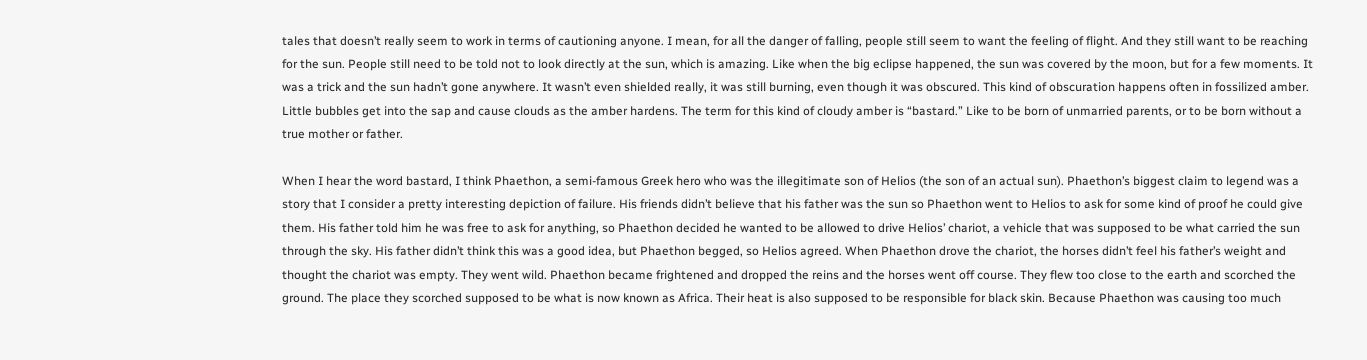tales that doesn’t really seem to work in terms of cautioning anyone. I mean, for all the danger of falling, people still seem to want the feeling of flight. And they still want to be reaching for the sun. People still need to be told not to look directly at the sun, which is amazing. Like when the big eclipse happened, the sun was covered by the moon, but for a few moments. It was a trick and the sun hadn’t gone anywhere. It wasn’t even shielded really, it was still burning, even though it was obscured. This kind of obscuration happens often in fossilized amber. Little bubbles get into the sap and cause clouds as the amber hardens. The term for this kind of cloudy amber is “bastard.” Like to be born of unmarried parents, or to be born without a true mother or father.

When I hear the word bastard, I think Phaethon, a semi-famous Greek hero who was the illegitimate son of Helios (the son of an actual sun). Phaethon’s biggest claim to legend was a story that I consider a pretty interesting depiction of failure. His friends didn’t believe that his father was the sun so Phaethon went to Helios to ask for some kind of proof he could give them. His father told him he was free to ask for anything, so Phaethon decided he wanted to be allowed to drive Helios’ chariot, a vehicle that was supposed to be what carried the sun through the sky. His father didn’t think this was a good idea, but Phaethon begged, so Helios agreed. When Phaethon drove the chariot, the horses didn’t feel his father’s weight and thought the chariot was empty. They went wild. Phaethon became frightened and dropped the reins and the horses went off course. They flew too close to the earth and scorched the ground. The place they scorched supposed to be what is now known as Africa. Their heat is also supposed to be responsible for black skin. Because Phaethon was causing too much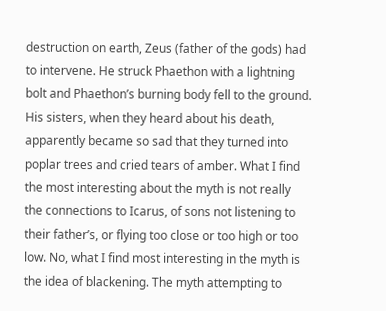destruction on earth, Zeus (father of the gods) had to intervene. He struck Phaethon with a lightning bolt and Phaethon’s burning body fell to the ground. His sisters, when they heard about his death, apparently became so sad that they turned into poplar trees and cried tears of amber. What I find the most interesting about the myth is not really the connections to Icarus, of sons not listening to their father’s, or flying too close or too high or too low. No, what I find most interesting in the myth is the idea of blackening. The myth attempting to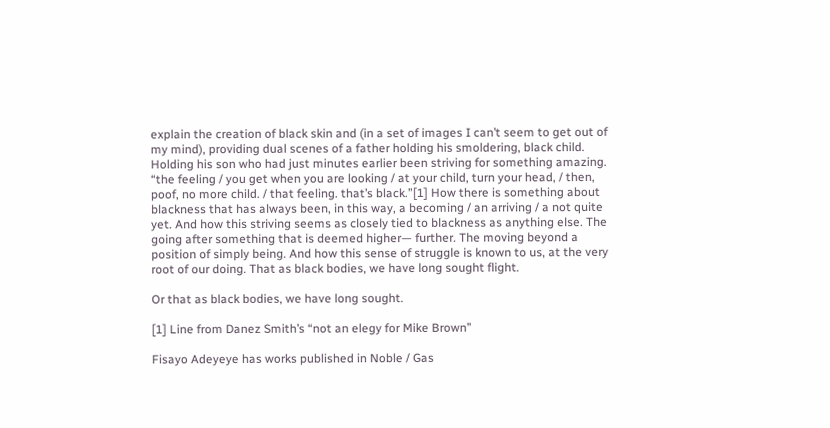explain the creation of black skin and (in a set of images I can’t seem to get out of my mind), providing dual scenes of a father holding his smoldering, black child. Holding his son who had just minutes earlier been striving for something amazing. “the feeling / you get when you are looking / at your child, turn your head, / then, poof, no more child. / that feeling. that’s black.”[1] How there is something about blackness that has always been, in this way, a becoming / an arriving / a not quite yet. And how this striving seems as closely tied to blackness as anything else. The going after something that is deemed higher— further. The moving beyond a position of simply being. And how this sense of struggle is known to us, at the very root of our doing. That as black bodies, we have long sought flight.

Or that as black bodies, we have long sought.

[1] Line from Danez Smith’s “not an elegy for Mike Brown”

Fisayo Adeyeye has works published in Noble / Gas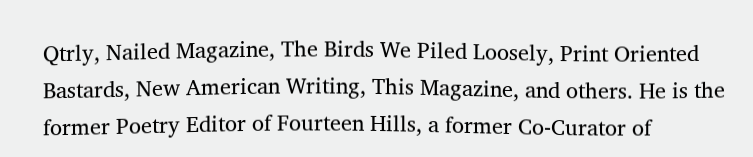Qtrly, Nailed Magazine, The Birds We Piled Loosely, Print Oriented Bastards, New American Writing, This Magazine, and others. He is the former Poetry Editor of Fourteen Hills, a former Co-Curator of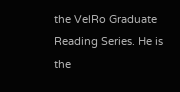the VelRo Graduate Reading Series. He is the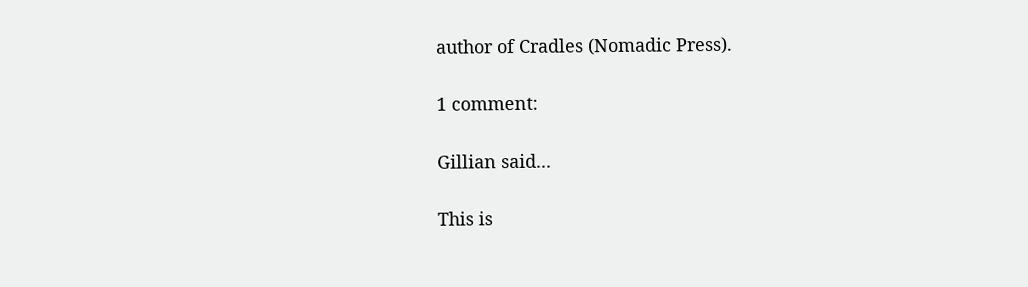author of Cradles (Nomadic Press).

1 comment:

Gillian said...

This is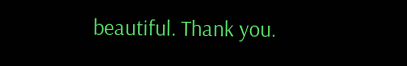beautiful. Thank you.